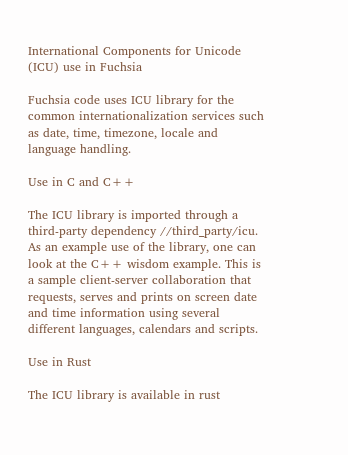International Components for Unicode (ICU) use in Fuchsia

Fuchsia code uses ICU library for the common internationalization services such as date, time, timezone, locale and language handling.

Use in C and C++

The ICU library is imported through a third-party dependency //third_party/icu. As an example use of the library, one can look at the C++ wisdom example. This is a sample client-server collaboration that requests, serves and prints on screen date and time information using several different languages, calendars and scripts.

Use in Rust

The ICU library is available in rust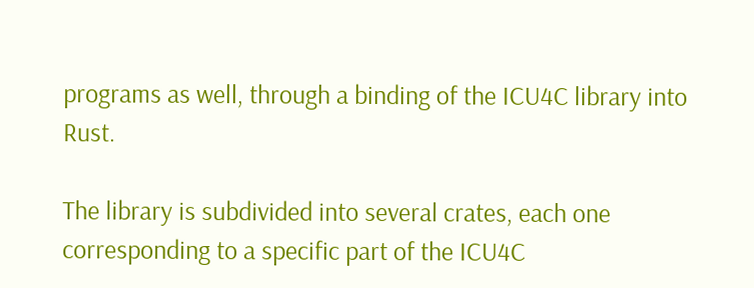programs as well, through a binding of the ICU4C library into Rust.

The library is subdivided into several crates, each one corresponding to a specific part of the ICU4C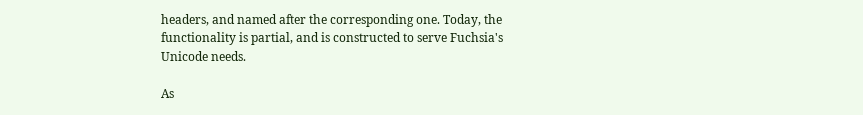headers, and named after the corresponding one. Today, the functionality is partial, and is constructed to serve Fuchsia's Unicode needs.

As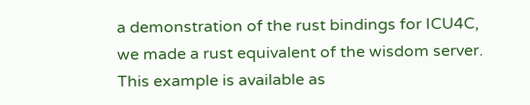a demonstration of the rust bindings for ICU4C, we made a rust equivalent of the wisdom server. This example is available as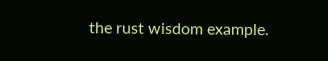the rust wisdom example.